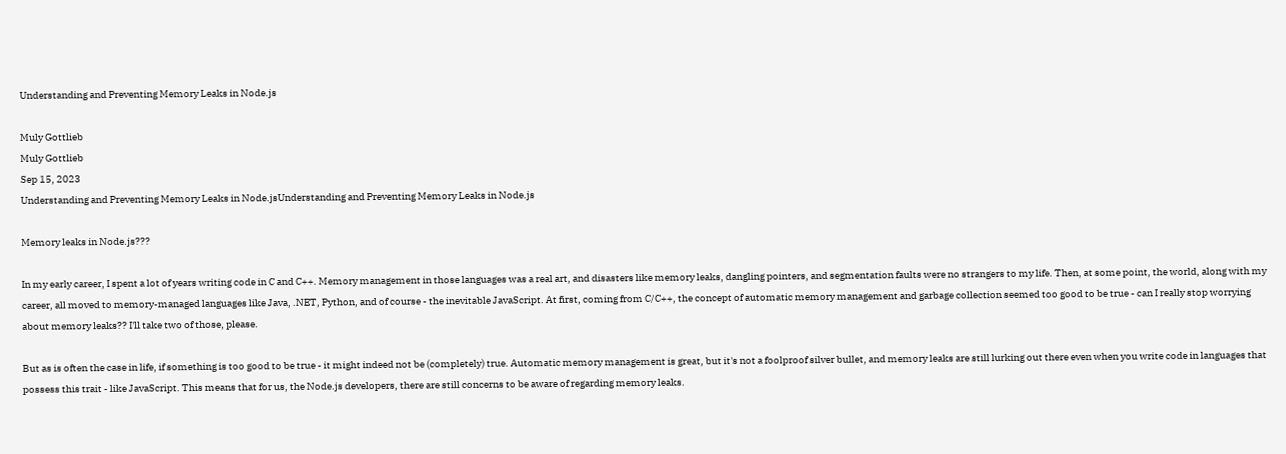Understanding and Preventing Memory Leaks in Node.js

Muly Gottlieb
Muly Gottlieb
Sep 15, 2023
Understanding and Preventing Memory Leaks in Node.jsUnderstanding and Preventing Memory Leaks in Node.js

Memory leaks in Node.js???

In my early career, I spent a lot of years writing code in C and C++. Memory management in those languages was a real art, and disasters like memory leaks, dangling pointers, and segmentation faults were no strangers to my life. Then, at some point, the world, along with my career, all moved to memory-managed languages like Java, .NET, Python, and of course - the inevitable JavaScript. At first, coming from C/C++, the concept of automatic memory management and garbage collection seemed too good to be true - can I really stop worrying about memory leaks?? I'll take two of those, please.

But as is often the case in life, if something is too good to be true - it might indeed not be (completely) true. Automatic memory management is great, but it's not a foolproof silver bullet, and memory leaks are still lurking out there even when you write code in languages that possess this trait - like JavaScript. This means that for us, the Node.js developers, there are still concerns to be aware of regarding memory leaks.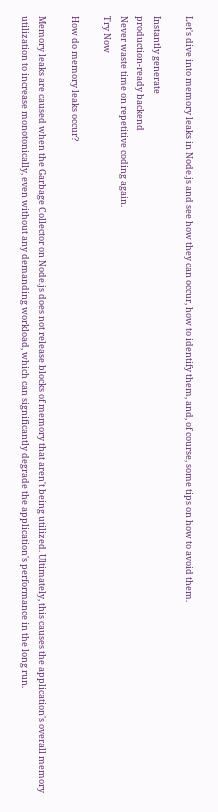Let's dive into memory leaks in Node.js and see how they can occur, how to identify them, and, of course, some tips on how to avoid them.

Instantly generate
production-ready backend
Never waste time on repetitive coding again.
Try Now

How do memory leaks occur?

Memory leaks are caused when the Garbage Collector on Node.js does not release blocks of memory that aren't being utilized. Ultimately, this causes the application's overall memory utilization to increase monotonically, even without any demanding workload, which can significantly degrade the application's performance in the long run.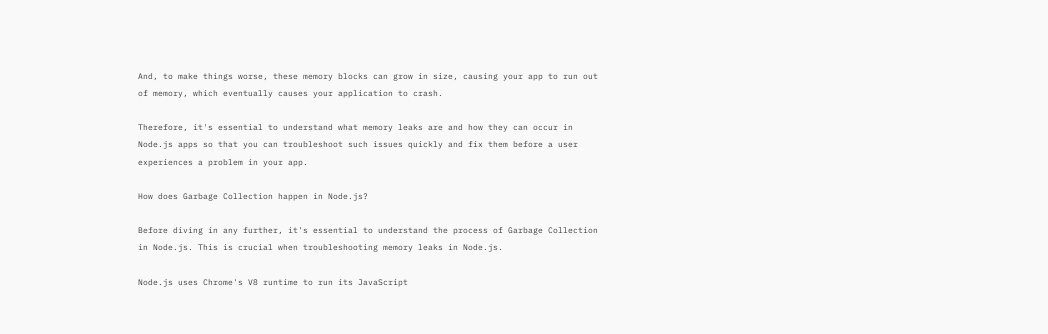And, to make things worse, these memory blocks can grow in size, causing your app to run out of memory, which eventually causes your application to crash.

Therefore, it's essential to understand what memory leaks are and how they can occur in Node.js apps so that you can troubleshoot such issues quickly and fix them before a user experiences a problem in your app.

How does Garbage Collection happen in Node.js?

Before diving in any further, it's essential to understand the process of Garbage Collection in Node.js. This is crucial when troubleshooting memory leaks in Node.js.

Node.js uses Chrome's V8 runtime to run its JavaScript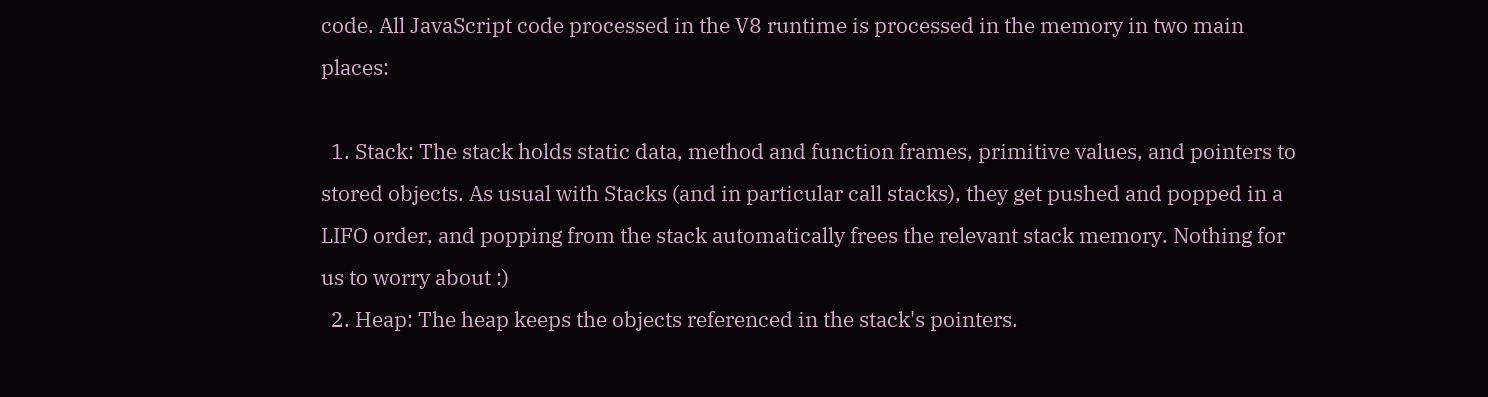code. All JavaScript code processed in the V8 runtime is processed in the memory in two main places:

  1. Stack: The stack holds static data, method and function frames, primitive values, and pointers to stored objects. As usual with Stacks (and in particular call stacks), they get pushed and popped in a LIFO order, and popping from the stack automatically frees the relevant stack memory. Nothing for us to worry about :)
  2. Heap: The heap keeps the objects referenced in the stack's pointers.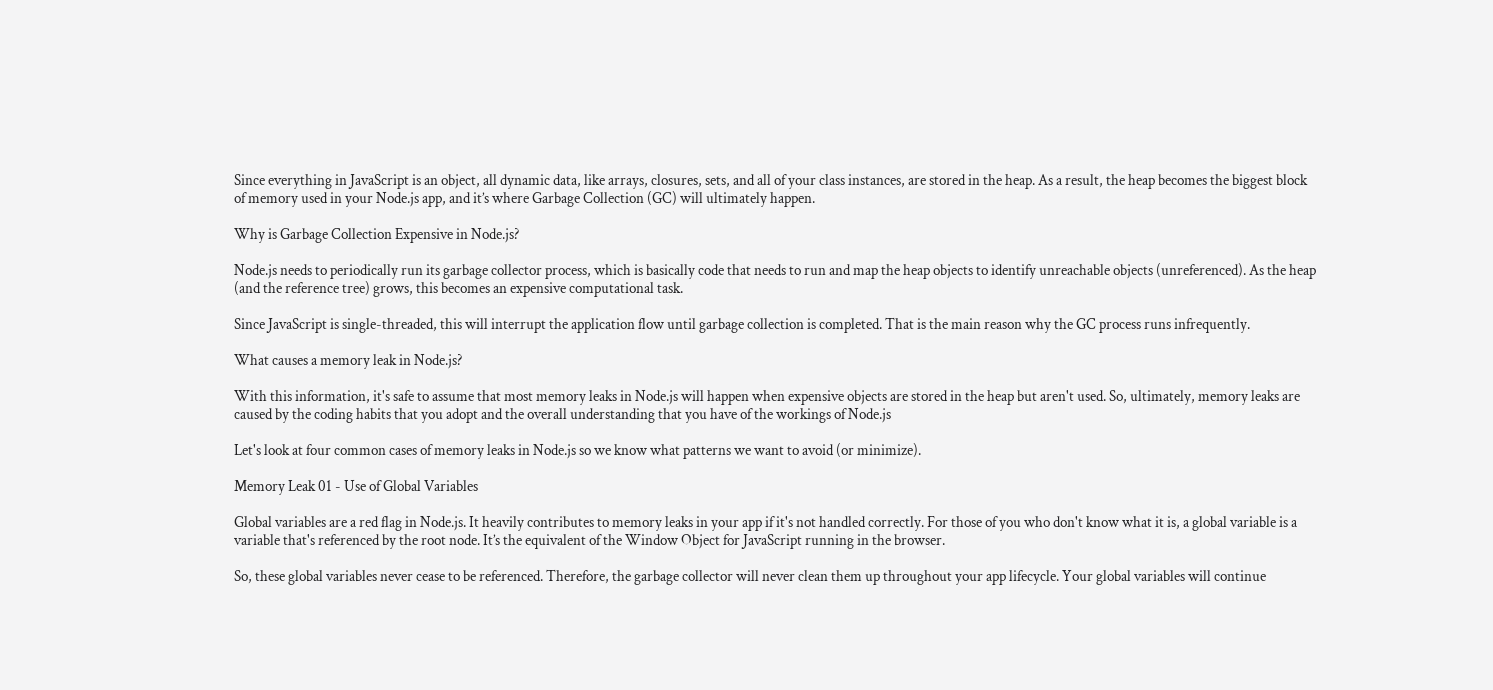Since everything in JavaScript is an object, all dynamic data, like arrays, closures, sets, and all of your class instances, are stored in the heap. As a result, the heap becomes the biggest block of memory used in your Node.js app, and it’s where Garbage Collection (GC) will ultimately happen.

Why is Garbage Collection Expensive in Node.js?

Node.js needs to periodically run its garbage collector process, which is basically code that needs to run and map the heap objects to identify unreachable objects (unreferenced). As the heap (and the reference tree) grows, this becomes an expensive computational task.

Since JavaScript is single-threaded, this will interrupt the application flow until garbage collection is completed. That is the main reason why the GC process runs infrequently.

What causes a memory leak in Node.js?

With this information, it's safe to assume that most memory leaks in Node.js will happen when expensive objects are stored in the heap but aren't used. So, ultimately, memory leaks are caused by the coding habits that you adopt and the overall understanding that you have of the workings of Node.js

Let's look at four common cases of memory leaks in Node.js so we know what patterns we want to avoid (or minimize).

Memory Leak 01 - Use of Global Variables

Global variables are a red flag in Node.js. It heavily contributes to memory leaks in your app if it's not handled correctly. For those of you who don't know what it is, a global variable is a variable that's referenced by the root node. It’s the equivalent of the Window Object for JavaScript running in the browser.

So, these global variables never cease to be referenced. Therefore, the garbage collector will never clean them up throughout your app lifecycle. Your global variables will continue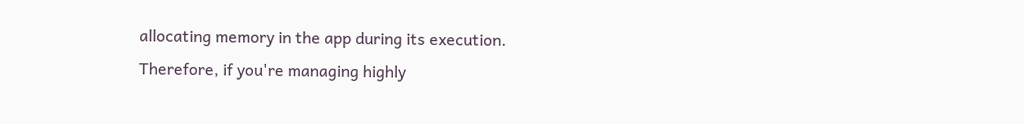allocating memory in the app during its execution. Therefore, if you're managing highly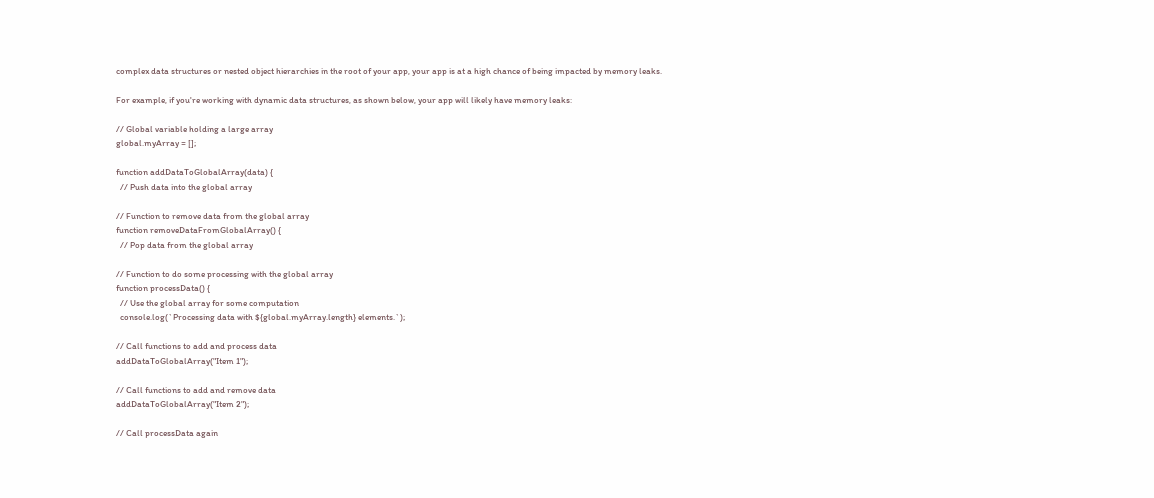complex data structures or nested object hierarchies in the root of your app, your app is at a high chance of being impacted by memory leaks.

For example, if you're working with dynamic data structures, as shown below, your app will likely have memory leaks:

// Global variable holding a large array
global.myArray = [];

function addDataToGlobalArray(data) {
  // Push data into the global array

// Function to remove data from the global array
function removeDataFromGlobalArray() {
  // Pop data from the global array

// Function to do some processing with the global array
function processData() {
  // Use the global array for some computation
  console.log(`Processing data with ${global.myArray.length} elements.`);

// Call functions to add and process data
addDataToGlobalArray("Item 1");

// Call functions to add and remove data
addDataToGlobalArray("Item 2");

// Call processData again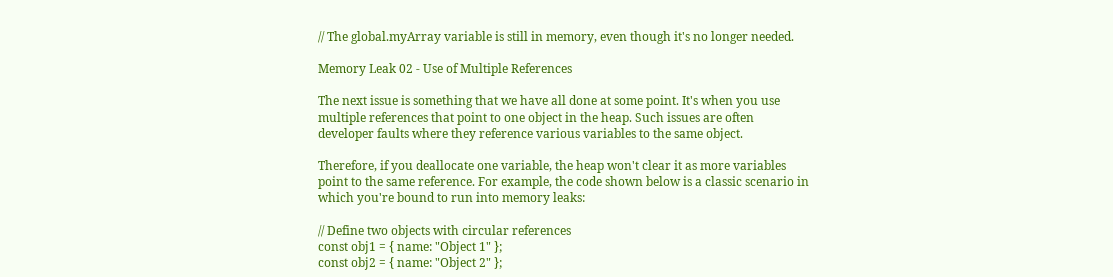// The global.myArray variable is still in memory, even though it's no longer needed.

Memory Leak 02 - Use of Multiple References

The next issue is something that we have all done at some point. It's when you use multiple references that point to one object in the heap. Such issues are often developer faults where they reference various variables to the same object.

Therefore, if you deallocate one variable, the heap won't clear it as more variables point to the same reference. For example, the code shown below is a classic scenario in which you're bound to run into memory leaks:

// Define two objects with circular references
const obj1 = { name: "Object 1" };
const obj2 = { name: "Object 2" };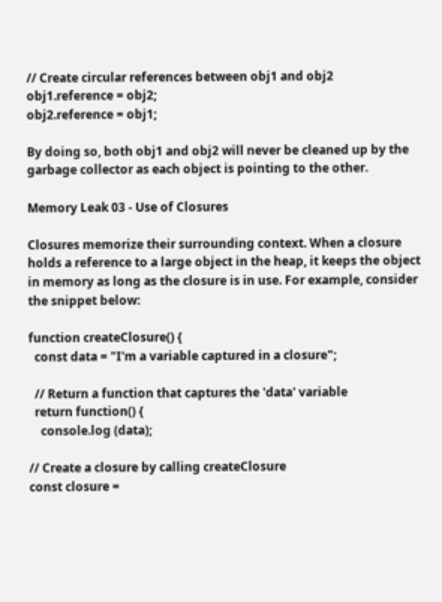// Create circular references between obj1 and obj2
obj1.reference = obj2;
obj2.reference = obj1;

By doing so, both obj1 and obj2 will never be cleaned up by the garbage collector as each object is pointing to the other.

Memory Leak 03 - Use of Closures

Closures memorize their surrounding context. When a closure holds a reference to a large object in the heap, it keeps the object in memory as long as the closure is in use. For example, consider the snippet below:

function createClosure() {
  const data = "I'm a variable captured in a closure";

  // Return a function that captures the 'data' variable
  return function() {
    console.log (data);

// Create a closure by calling createClosure
const closure =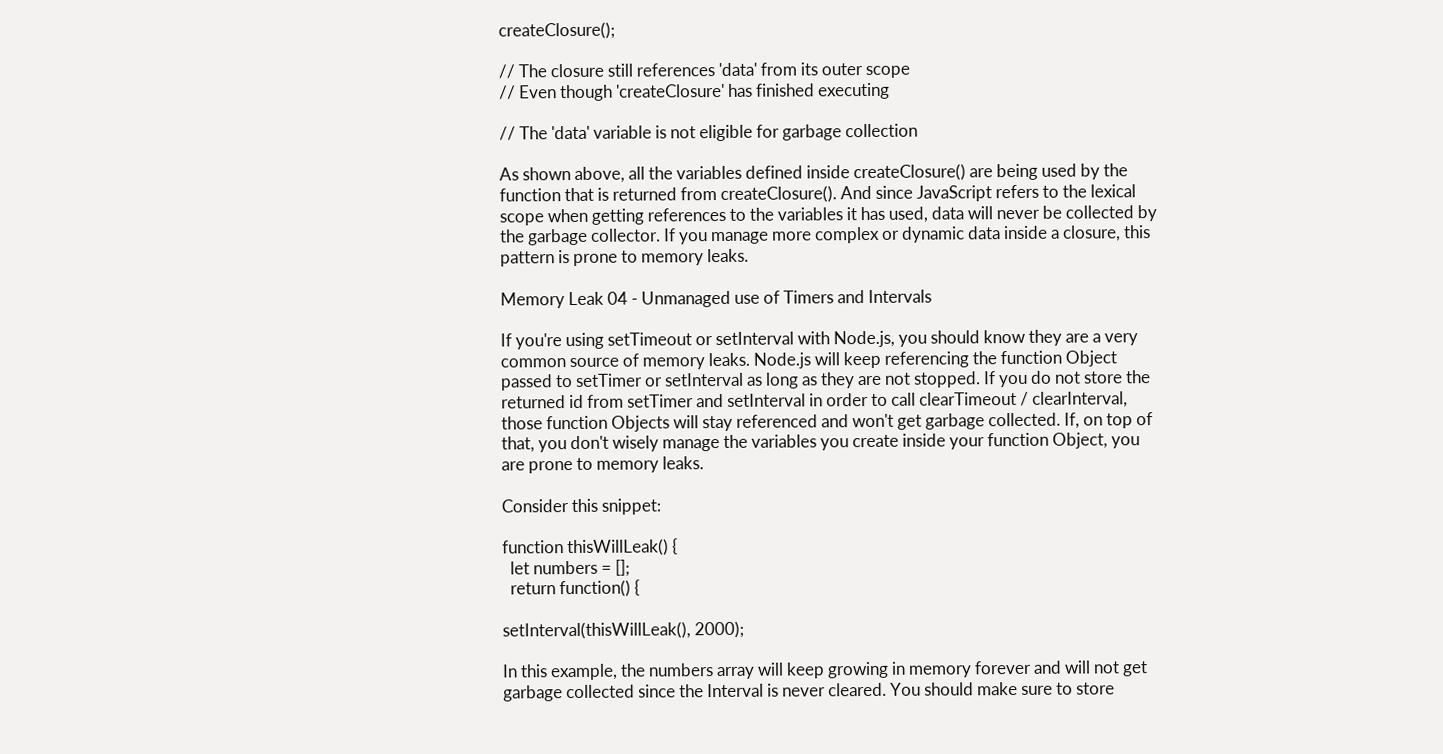createClosure();

// The closure still references 'data' from its outer scope
// Even though 'createClosure' has finished executing

// The 'data' variable is not eligible for garbage collection

As shown above, all the variables defined inside createClosure() are being used by the function that is returned from createClosure(). And since JavaScript refers to the lexical scope when getting references to the variables it has used, data will never be collected by the garbage collector. If you manage more complex or dynamic data inside a closure, this pattern is prone to memory leaks.

Memory Leak 04 - Unmanaged use of Timers and Intervals

If you're using setTimeout or setInterval with Node.js, you should know they are a very common source of memory leaks. Node.js will keep referencing the function Object passed to setTimer or setInterval as long as they are not stopped. If you do not store the returned id from setTimer and setInterval in order to call clearTimeout / clearInterval, those function Objects will stay referenced and won't get garbage collected. If, on top of that, you don't wisely manage the variables you create inside your function Object, you are prone to memory leaks.

Consider this snippet:

function thisWillLeak() {
  let numbers = [];
  return function() {

setInterval(thisWillLeak(), 2000);

In this example, the numbers array will keep growing in memory forever and will not get garbage collected since the Interval is never cleared. You should make sure to store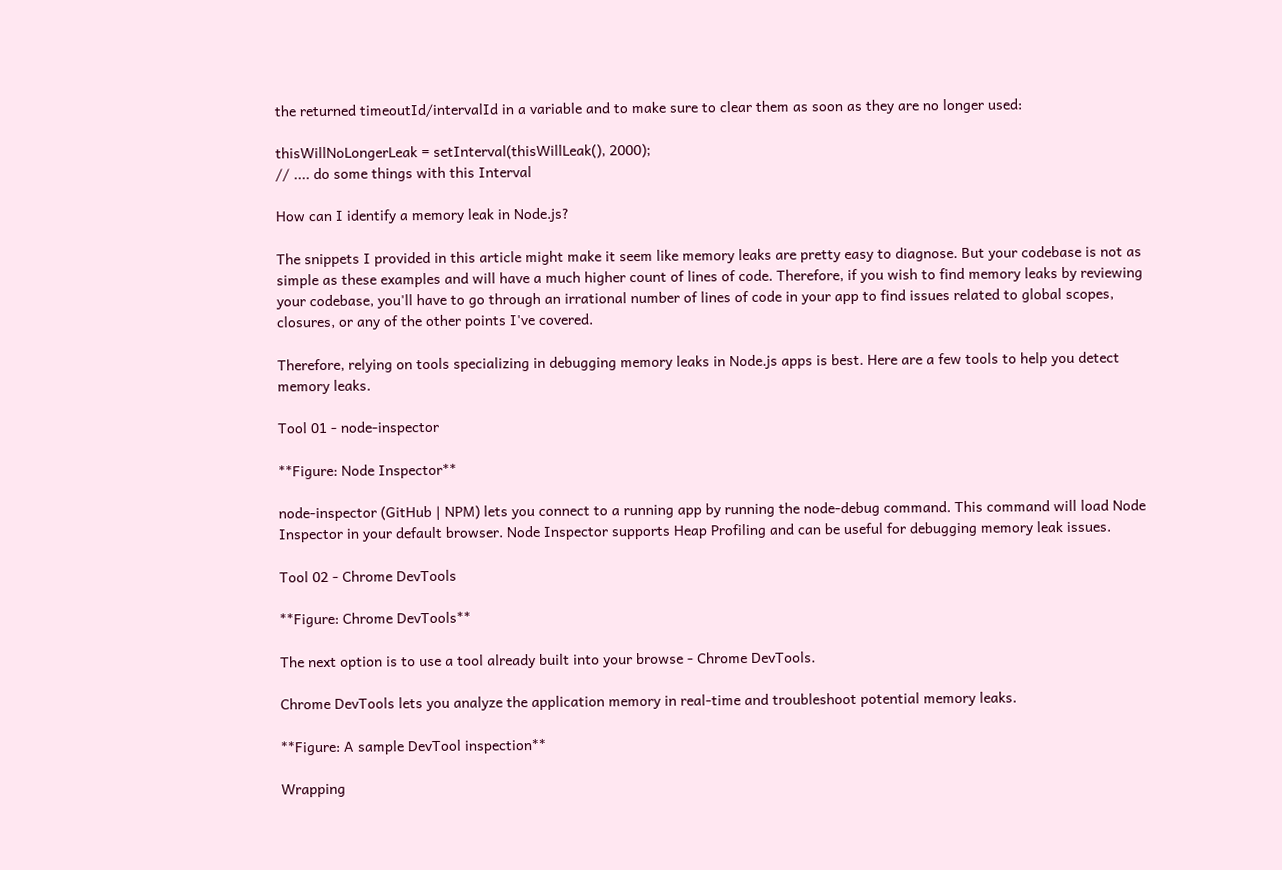the returned timeoutId/intervalId in a variable and to make sure to clear them as soon as they are no longer used:

thisWillNoLongerLeak = setInterval(thisWillLeak(), 2000);
// .... do some things with this Interval

How can I identify a memory leak in Node.js?

The snippets I provided in this article might make it seem like memory leaks are pretty easy to diagnose. But your codebase is not as simple as these examples and will have a much higher count of lines of code. Therefore, if you wish to find memory leaks by reviewing your codebase, you'll have to go through an irrational number of lines of code in your app to find issues related to global scopes, closures, or any of the other points I've covered.

Therefore, relying on tools specializing in debugging memory leaks in Node.js apps is best. Here are a few tools to help you detect memory leaks.

Tool 01 - node-inspector

**Figure: Node Inspector**

node-inspector (GitHub | NPM) lets you connect to a running app by running the node-debug command. This command will load Node Inspector in your default browser. Node Inspector supports Heap Profiling and can be useful for debugging memory leak issues.

Tool 02 - Chrome DevTools

**Figure: Chrome DevTools**

The next option is to use a tool already built into your browse - Chrome DevTools.

Chrome DevTools lets you analyze the application memory in real-time and troubleshoot potential memory leaks.

**Figure: A sample DevTool inspection**

Wrapping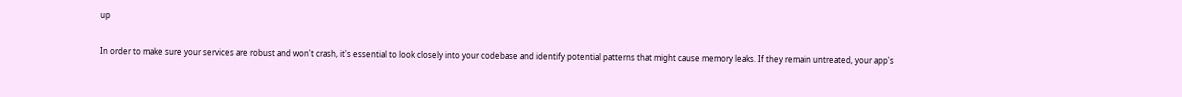up

In order to make sure your services are robust and won't crash, it's essential to look closely into your codebase and identify potential patterns that might cause memory leaks. If they remain untreated, your app's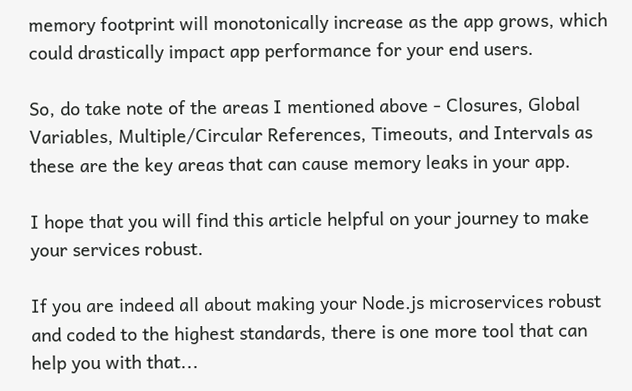memory footprint will monotonically increase as the app grows, which could drastically impact app performance for your end users.

So, do take note of the areas I mentioned above - Closures, Global Variables, Multiple/Circular References, Timeouts, and Intervals as these are the key areas that can cause memory leaks in your app.

I hope that you will find this article helpful on your journey to make your services robust.

If you are indeed all about making your Node.js microservices robust and coded to the highest standards, there is one more tool that can help you with that...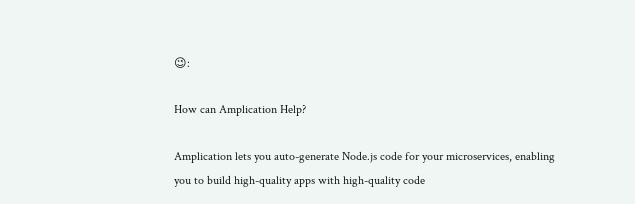😉:

How can Amplication Help?

Amplication lets you auto-generate Node.js code for your microservices, enabling you to build high-quality apps with high-quality code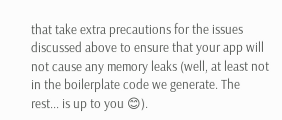that take extra precautions for the issues discussed above to ensure that your app will not cause any memory leaks (well, at least not in the boilerplate code we generate. The rest... is up to you 😊).